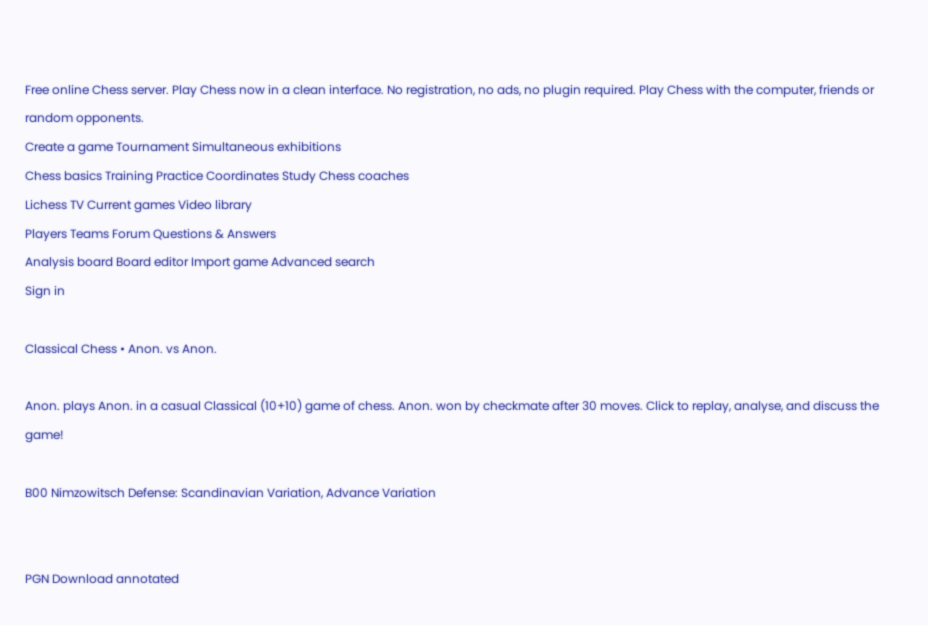Free online Chess server. Play Chess now in a clean interface. No registration, no ads, no plugin required. Play Chess with the computer, friends or random opponents.
Create a game Tournament Simultaneous exhibitions
Chess basics Training Practice Coordinates Study Chess coaches
Lichess TV Current games Video library
Players Teams Forum Questions & Answers
Analysis board Board editor Import game Advanced search
Sign in

Classical Chess • Anon. vs Anon.

Anon. plays Anon. in a casual Classical (10+10) game of chess. Anon. won by checkmate after 30 moves. Click to replay, analyse, and discuss the game!

B00 Nimzowitsch Defense: Scandinavian Variation, Advance Variation


PGN Download annotated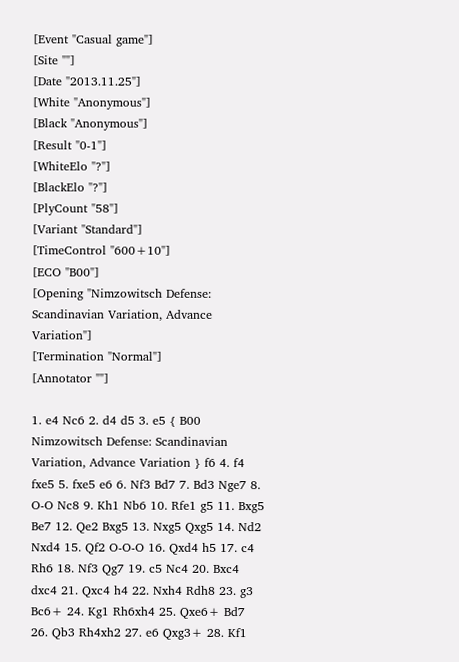[Event "Casual game"]
[Site ""]
[Date "2013.11.25"]
[White "Anonymous"]
[Black "Anonymous"]
[Result "0-1"]
[WhiteElo "?"]
[BlackElo "?"]
[PlyCount "58"]
[Variant "Standard"]
[TimeControl "600+10"]
[ECO "B00"]
[Opening "Nimzowitsch Defense: Scandinavian Variation, Advance Variation"]
[Termination "Normal"]
[Annotator ""]

1. e4 Nc6 2. d4 d5 3. e5 { B00 Nimzowitsch Defense: Scandinavian Variation, Advance Variation } f6 4. f4 fxe5 5. fxe5 e6 6. Nf3 Bd7 7. Bd3 Nge7 8. O-O Nc8 9. Kh1 Nb6 10. Rfe1 g5 11. Bxg5 Be7 12. Qe2 Bxg5 13. Nxg5 Qxg5 14. Nd2 Nxd4 15. Qf2 O-O-O 16. Qxd4 h5 17. c4 Rh6 18. Nf3 Qg7 19. c5 Nc4 20. Bxc4 dxc4 21. Qxc4 h4 22. Nxh4 Rdh8 23. g3 Bc6+ 24. Kg1 Rh6xh4 25. Qxe6+ Bd7 26. Qb3 Rh4xh2 27. e6 Qxg3+ 28. Kf1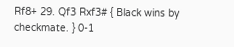Rf8+ 29. Qf3 Rxf3# { Black wins by checkmate. } 0-1